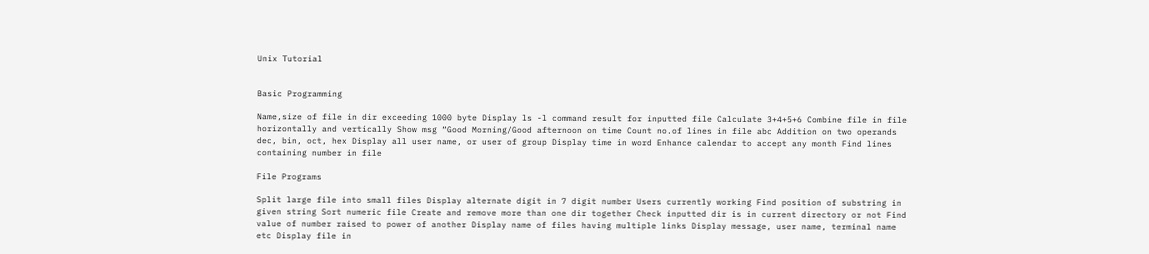Unix Tutorial


Basic Programming

Name,size of file in dir exceeding 1000 byte Display ls -l command result for inputted file Calculate 3+4+5+6 Combine file in file horizontally and vertically Show msg “Good Morning/Good afternoon on time Count no.of lines in file abc Addition on two operands dec, bin, oct, hex Display all user name, or user of group Display time in word Enhance calendar to accept any month Find lines containing number in file

File Programs

Split large file into small files Display alternate digit in 7 digit number Users currently working Find position of substring in given string Sort numeric file Create and remove more than one dir together Check inputted dir is in current directory or not Find value of number raised to power of another Display name of files having multiple links Display message, user name, terminal name etc Display file in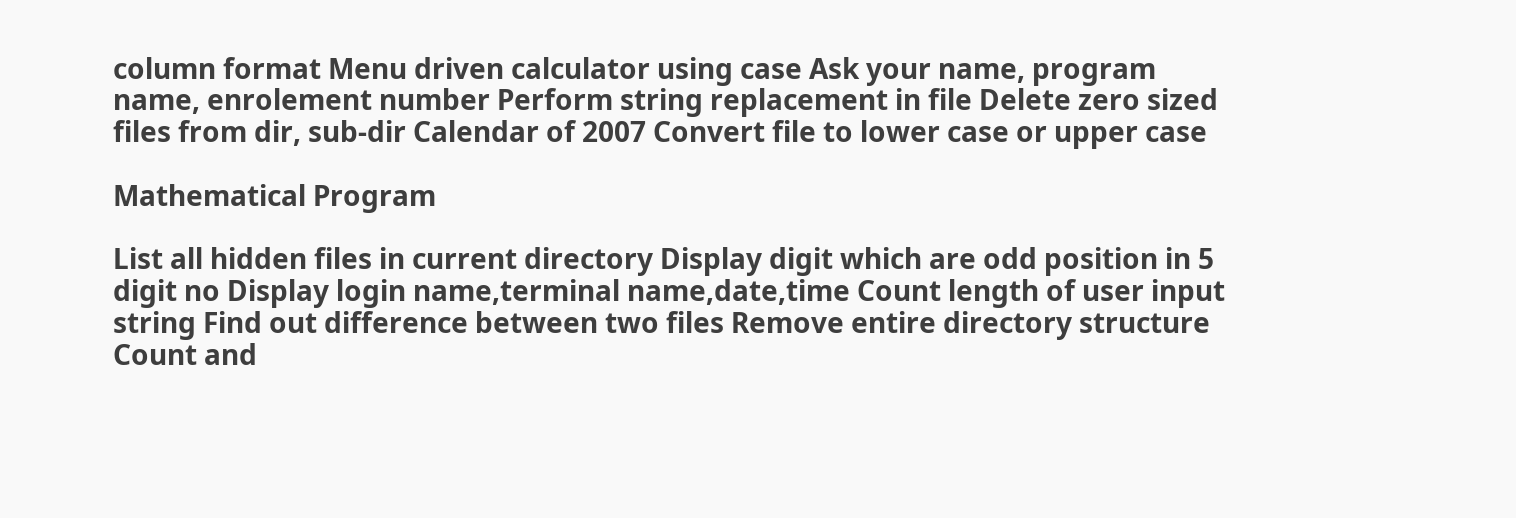column format Menu driven calculator using case Ask your name, program name, enrolement number Perform string replacement in file Delete zero sized files from dir, sub-dir Calendar of 2007 Convert file to lower case or upper case

Mathematical Program

List all hidden files in current directory Display digit which are odd position in 5 digit no Display login name,terminal name,date,time Count length of user input string Find out difference between two files Remove entire directory structure Count and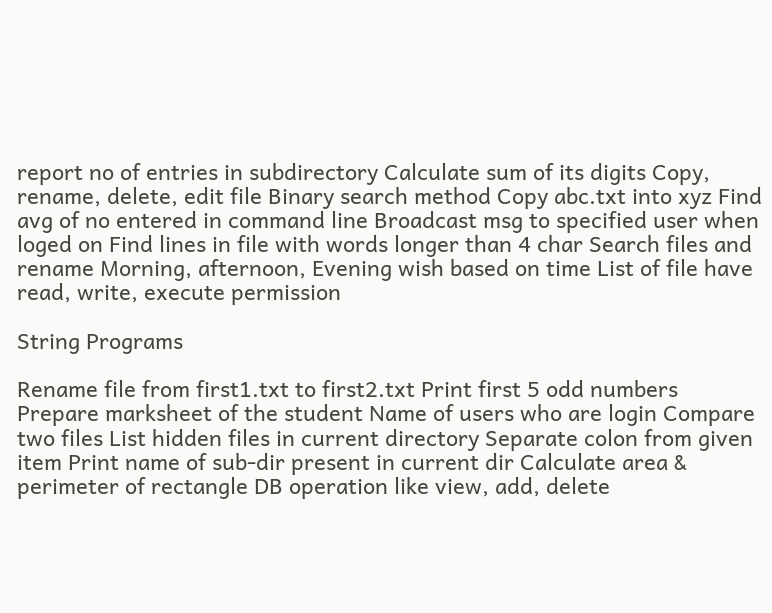report no of entries in subdirectory Calculate sum of its digits Copy, rename, delete, edit file Binary search method Copy abc.txt into xyz Find avg of no entered in command line Broadcast msg to specified user when loged on Find lines in file with words longer than 4 char Search files and rename Morning, afternoon, Evening wish based on time List of file have read, write, execute permission

String Programs

Rename file from first1.txt to first2.txt Print first 5 odd numbers Prepare marksheet of the student Name of users who are login Compare two files List hidden files in current directory Separate colon from given item Print name of sub-dir present in current dir Calculate area & perimeter of rectangle DB operation like view, add, delete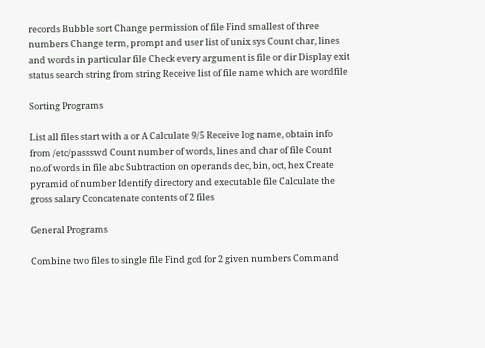records Bubble sort Change permission of file Find smallest of three numbers Change term, prompt and user list of unix sys Count char, lines and words in particular file Check every argument is file or dir Display exit status search string from string Receive list of file name which are wordfile

Sorting Programs

List all files start with a or A Calculate 9/5 Receive log name, obtain info from /etc/passswd Count number of words, lines and char of file Count no.of words in file abc Subtraction on operands dec, bin, oct, hex Create pyramid of number Identify directory and executable file Calculate the gross salary Cconcatenate contents of 2 files

General Programs

Combine two files to single file Find gcd for 2 given numbers Command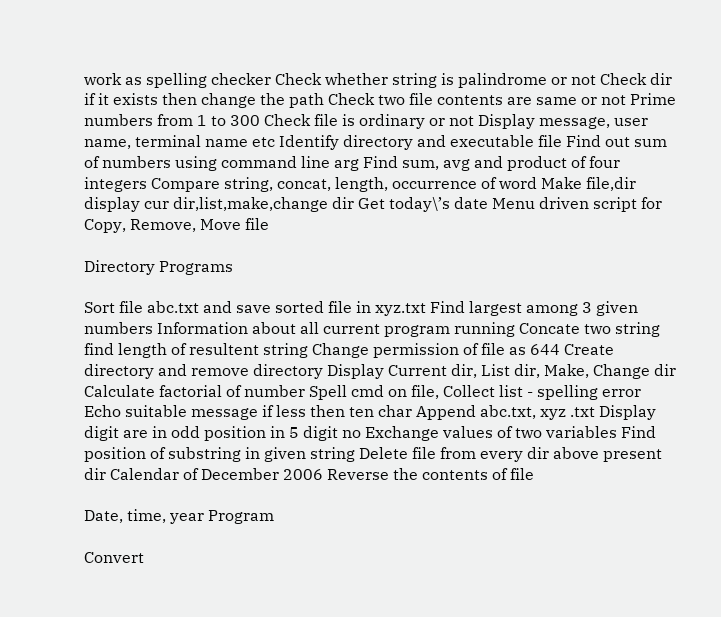work as spelling checker Check whether string is palindrome or not Check dir if it exists then change the path Check two file contents are same or not Prime numbers from 1 to 300 Check file is ordinary or not Display message, user name, terminal name etc Identify directory and executable file Find out sum of numbers using command line arg Find sum, avg and product of four integers Compare string, concat, length, occurrence of word Make file,dir display cur dir,list,make,change dir Get today\’s date Menu driven script for Copy, Remove, Move file

Directory Programs

Sort file abc.txt and save sorted file in xyz.txt Find largest among 3 given numbers Information about all current program running Concate two string find length of resultent string Change permission of file as 644 Create directory and remove directory Display Current dir, List dir, Make, Change dir Calculate factorial of number Spell cmd on file, Collect list - spelling error Echo suitable message if less then ten char Append abc.txt, xyz .txt Display digit are in odd position in 5 digit no Exchange values of two variables Find position of substring in given string Delete file from every dir above present dir Calendar of December 2006 Reverse the contents of file

Date, time, year Program

Convert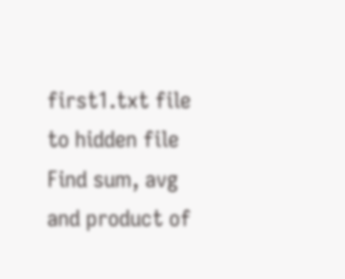first1.txt file to hidden file Find sum, avg and product of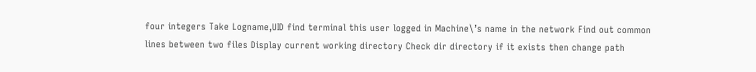four integers Take Logname,UID find terminal this user logged in Machine\’s name in the network Find out common lines between two files Display current working directory Check dir directory if it exists then change path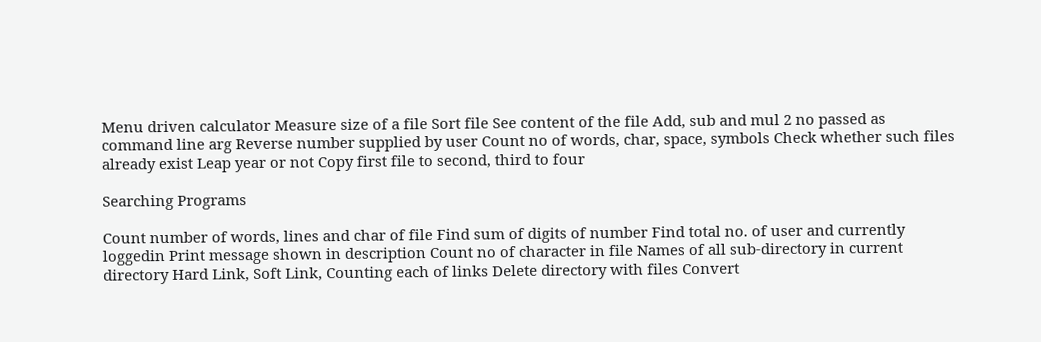Menu driven calculator Measure size of a file Sort file See content of the file Add, sub and mul 2 no passed as command line arg Reverse number supplied by user Count no of words, char, space, symbols Check whether such files already exist Leap year or not Copy first file to second, third to four

Searching Programs

Count number of words, lines and char of file Find sum of digits of number Find total no. of user and currently loggedin Print message shown in description Count no of character in file Names of all sub-directory in current directory Hard Link, Soft Link, Counting each of links Delete directory with files Convert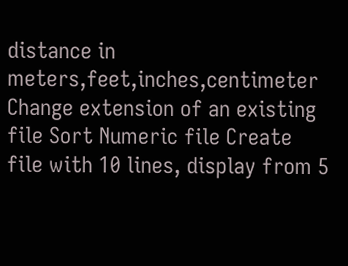distance in meters,feet,inches,centimeter Change extension of an existing file Sort Numeric file Create file with 10 lines, display from 5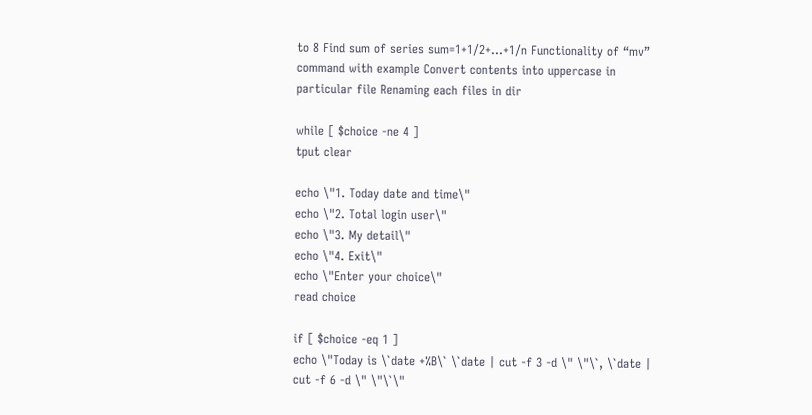to 8 Find sum of series sum=1+1/2+...+1/n Functionality of “mv” command with example Convert contents into uppercase in particular file Renaming each files in dir

while [ $choice -ne 4 ]
tput clear

echo \"1. Today date and time\"
echo \"2. Total login user\"
echo \"3. My detail\"
echo \"4. Exit\"
echo \"Enter your choice\"
read choice

if [ $choice -eq 1 ]
echo \"Today is \`date +%B\` \`date | cut -f 3 -d \" \"\`, \`date | cut -f 6 -d \" \"\`\"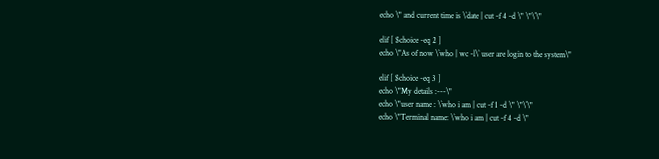echo \" and current time is \`date | cut -f 4 -d \" \"\`\"

elif [ $choice -eq 2 ]
echo \"As of now \`who | wc -l\` user are login to the system\"

elif [ $choice -eq 3 ]
echo \"My details :---\"
echo \"user name : \`who i am | cut -f 1 -d \" \"\`\"
echo \"Terminal name: \`who i am | cut -f 4 -d \"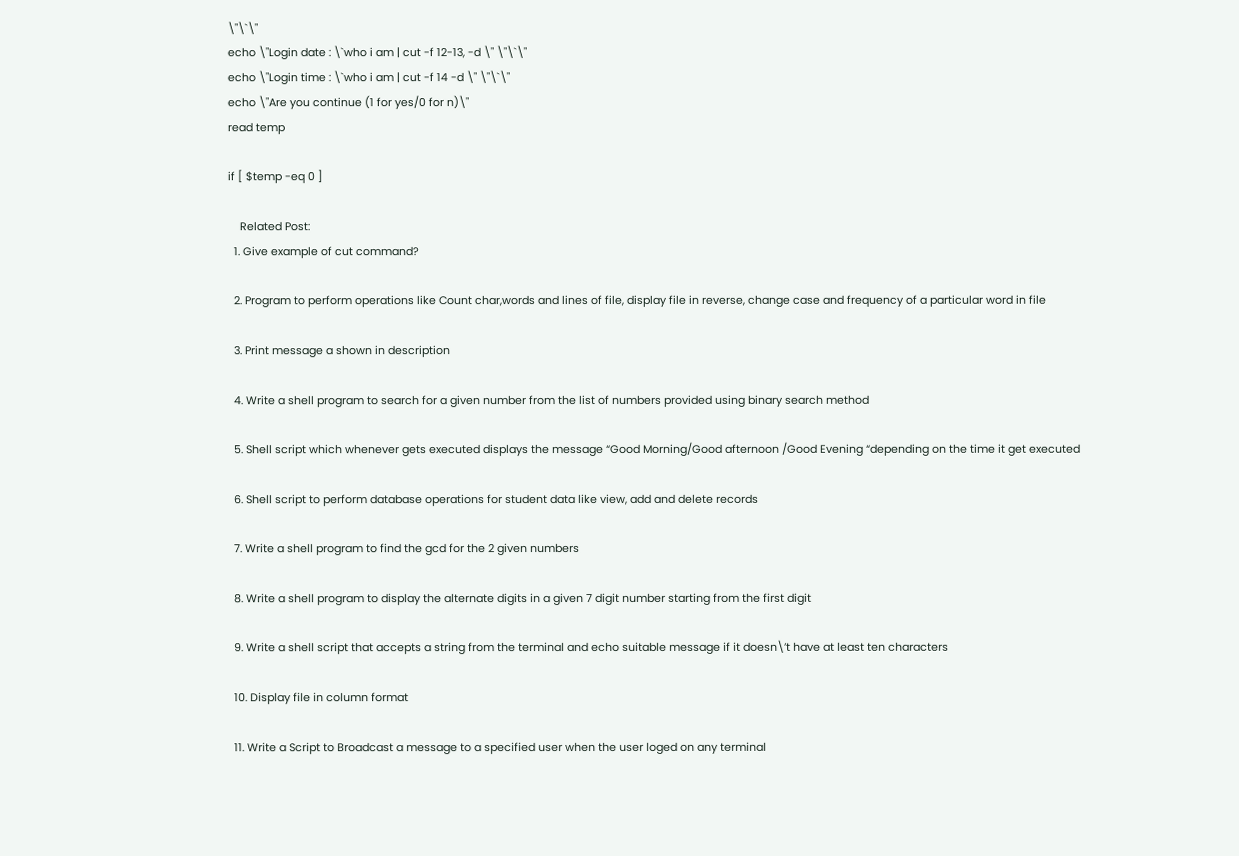\"\`\"
echo \"Login date : \`who i am | cut -f 12-13, -d \" \"\`\"
echo \"Login time : \`who i am | cut -f 14 -d \" \"\`\"
echo \"Are you continue (1 for yes/0 for n)\"
read temp

if [ $temp -eq 0 ]

    Related Post:
  1. Give example of cut command?

  2. Program to perform operations like Count char,words and lines of file, display file in reverse, change case and frequency of a particular word in file

  3. Print message a shown in description

  4. Write a shell program to search for a given number from the list of numbers provided using binary search method

  5. Shell script which whenever gets executed displays the message “Good Morning/Good afternoon /Good Evening “depending on the time it get executed

  6. Shell script to perform database operations for student data like view, add and delete records

  7. Write a shell program to find the gcd for the 2 given numbers

  8. Write a shell program to display the alternate digits in a given 7 digit number starting from the first digit

  9. Write a shell script that accepts a string from the terminal and echo suitable message if it doesn\’t have at least ten characters

  10. Display file in column format

  11. Write a Script to Broadcast a message to a specified user when the user loged on any terminal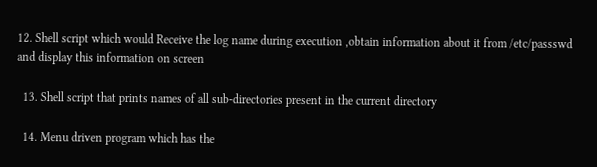12. Shell script which would Receive the log name during execution ,obtain information about it from /etc/passswd and display this information on screen

  13. Shell script that prints names of all sub-directories present in the current directory

  14. Menu driven program which has the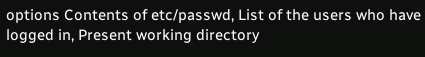options Contents of etc/passwd, List of the users who have logged in, Present working directory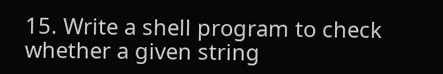15. Write a shell program to check whether a given string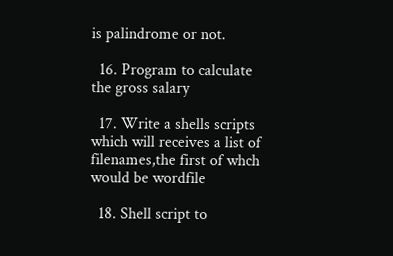is palindrome or not.

  16. Program to calculate the gross salary

  17. Write a shells scripts which will receives a list of filenames,the first of whch would be wordfile

  18. Shell script to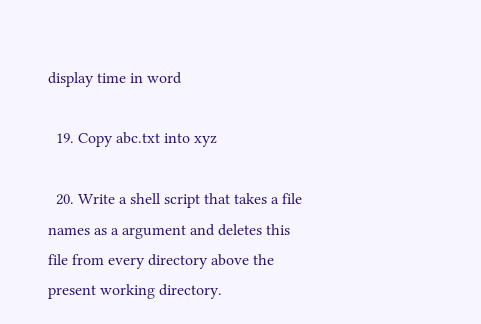display time in word

  19. Copy abc.txt into xyz

  20. Write a shell script that takes a file names as a argument and deletes this file from every directory above the present working directory.